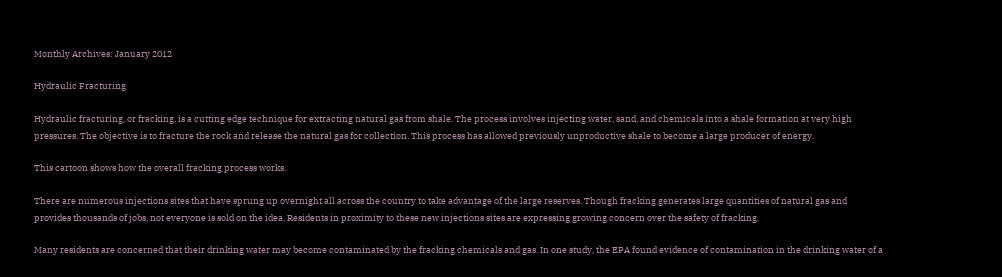Monthly Archives: January 2012

Hydraulic Fracturing

Hydraulic fracturing, or fracking, is a cutting edge technique for extracting natural gas from shale. The process involves injecting water, sand, and chemicals into a shale formation at very high pressures. The objective is to fracture the rock and release the natural gas for collection. This process has allowed previously unproductive shale to become a large producer of energy.

This cartoon shows how the overall fracking process works.

There are numerous injections sites that have sprung up overnight all across the country to take advantage of the large reserves. Though fracking generates large quantities of natural gas and provides thousands of jobs, not everyone is sold on the idea. Residents in proximity to these new injections sites are expressing growing concern over the safety of fracking.

Many residents are concerned that their drinking water may become contaminated by the fracking chemicals and gas. In one study, the EPA found evidence of contamination in the drinking water of a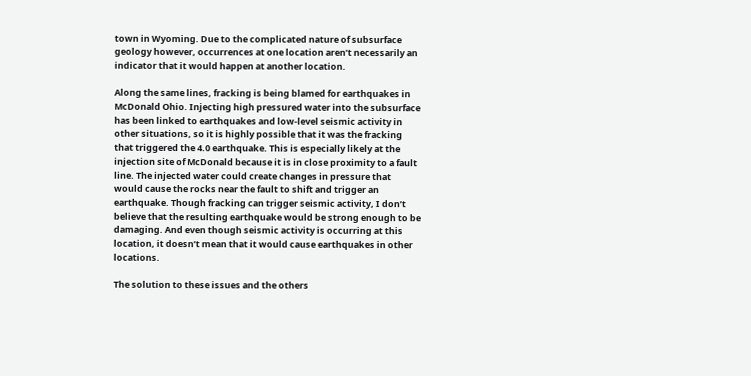town in Wyoming. Due to the complicated nature of subsurface geology however, occurrences at one location aren’t necessarily an indicator that it would happen at another location.

Along the same lines, fracking is being blamed for earthquakes in McDonald Ohio. Injecting high pressured water into the subsurface has been linked to earthquakes and low-level seismic activity in other situations, so it is highly possible that it was the fracking that triggered the 4.0 earthquake. This is especially likely at the injection site of McDonald because it is in close proximity to a fault line. The injected water could create changes in pressure that would cause the rocks near the fault to shift and trigger an earthquake. Though fracking can trigger seismic activity, I don’t believe that the resulting earthquake would be strong enough to be damaging. And even though seismic activity is occurring at this location, it doesn’t mean that it would cause earthquakes in other locations.

The solution to these issues and the others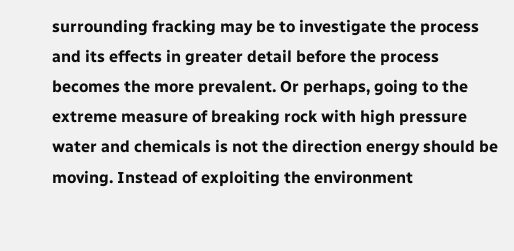surrounding fracking may be to investigate the process and its effects in greater detail before the process becomes the more prevalent. Or perhaps, going to the extreme measure of breaking rock with high pressure water and chemicals is not the direction energy should be moving. Instead of exploiting the environment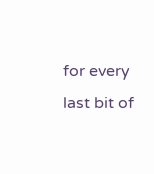for every last bit of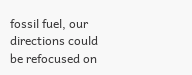fossil fuel, our directions could be refocused on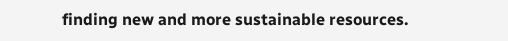finding new and more sustainable resources.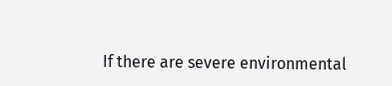If there are severe environmental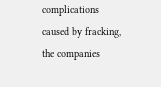complications caused by fracking, the companies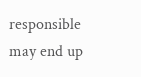responsible may end up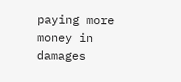paying more money in damages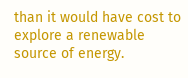than it would have cost to explore a renewable source of energy.